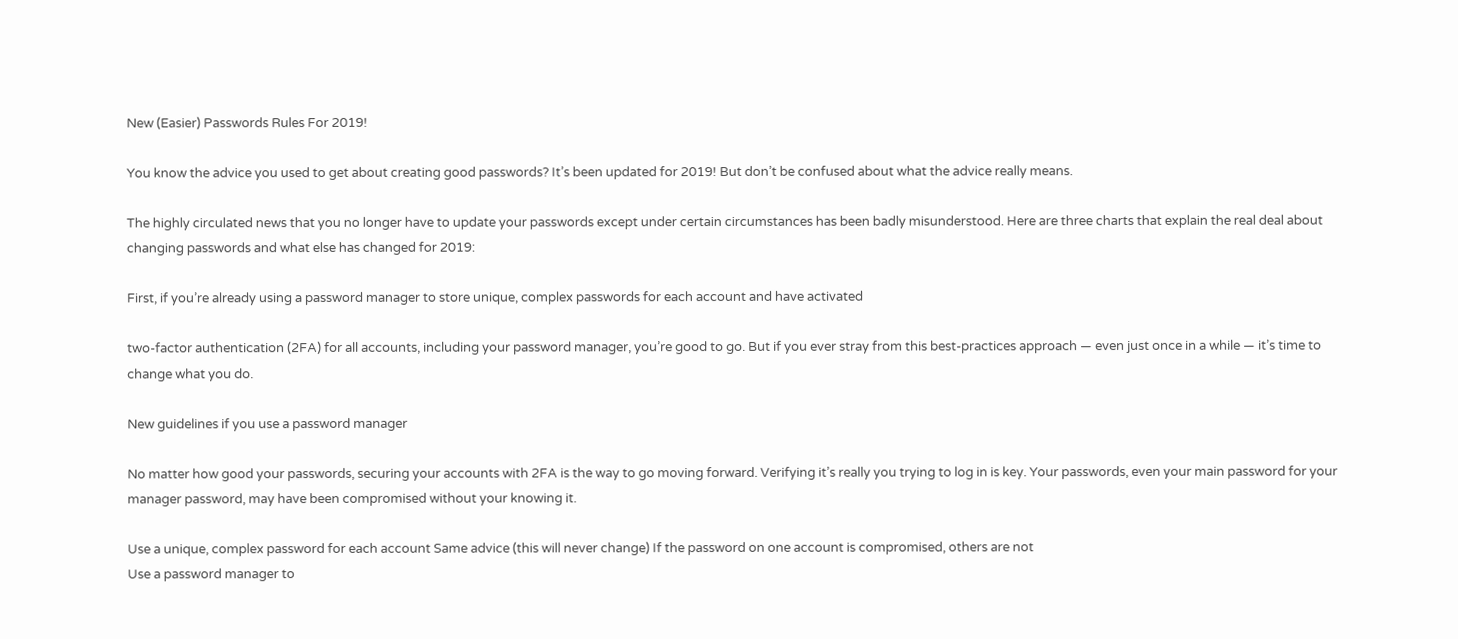New (Easier) Passwords Rules For 2019!

You know the advice you used to get about creating good passwords? It’s been updated for 2019! But don’t be confused about what the advice really means.

The highly circulated news that you no longer have to update your passwords except under certain circumstances has been badly misunderstood. Here are three charts that explain the real deal about changing passwords and what else has changed for 2019:

First, if you’re already using a password manager to store unique, complex passwords for each account and have activated

two-factor authentication (2FA) for all accounts, including your password manager, you’re good to go. But if you ever stray from this best-practices approach — even just once in a while — it’s time to change what you do.

New guidelines if you use a password manager

No matter how good your passwords, securing your accounts with 2FA is the way to go moving forward. Verifying it’s really you trying to log in is key. Your passwords, even your main password for your manager password, may have been compromised without your knowing it.

Use a unique, complex password for each account Same advice (this will never change) If the password on one account is compromised, others are not
Use a password manager to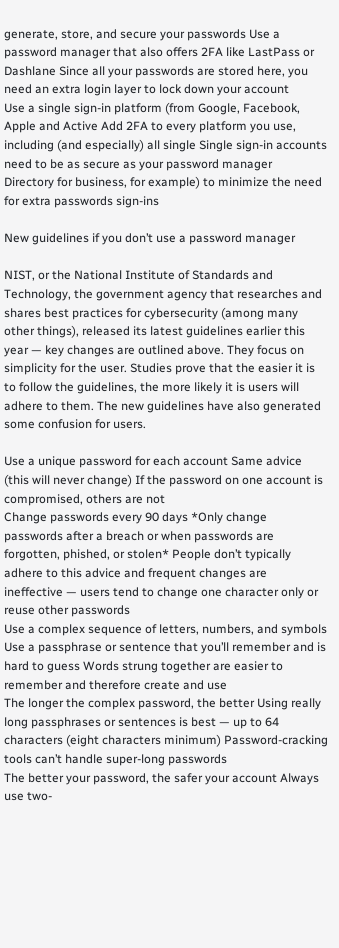generate, store, and secure your passwords Use a password manager that also offers 2FA like LastPass or Dashlane Since all your passwords are stored here, you need an extra login layer to lock down your account
Use a single sign-in platform (from Google, Facebook, Apple and Active Add 2FA to every platform you use, including (and especially) all single Single sign-in accounts need to be as secure as your password manager
Directory for business, for example) to minimize the need for extra passwords sign-ins

New guidelines if you don’t use a password manager

NIST, or the National Institute of Standards and Technology, the government agency that researches and shares best practices for cybersecurity (among many other things), released its latest guidelines earlier this year — key changes are outlined above. They focus on simplicity for the user. Studies prove that the easier it is to follow the guidelines, the more likely it is users will adhere to them. The new guidelines have also generated some confusion for users.

Use a unique password for each account Same advice (this will never change) If the password on one account is compromised, others are not
Change passwords every 90 days *Only change passwords after a breach or when passwords are forgotten, phished, or stolen* People don’t typically adhere to this advice and frequent changes are ineffective — users tend to change one character only or reuse other passwords
Use a complex sequence of letters, numbers, and symbols Use a passphrase or sentence that you’ll remember and is hard to guess Words strung together are easier to remember and therefore create and use
The longer the complex password, the better Using really long passphrases or sentences is best — up to 64 characters (eight characters minimum) Password-cracking tools can’t handle super-long passwords
The better your password, the safer your account Always use two-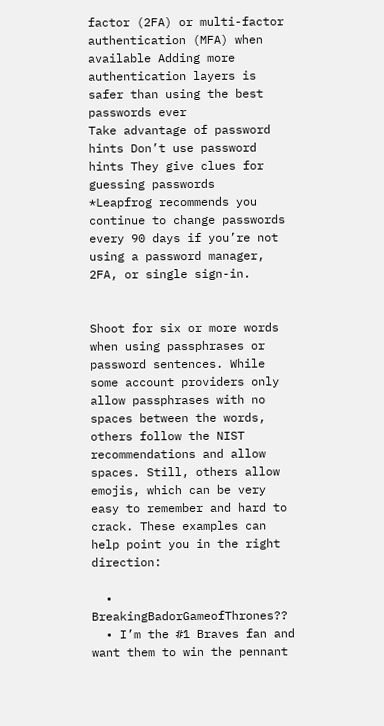factor (2FA) or multi-factor authentication (MFA) when available Adding more authentication layers is safer than using the best passwords ever
Take advantage of password hints Don’t use password hints They give clues for guessing passwords
*Leapfrog recommends you continue to change passwords every 90 days if you’re not using a password manager, 2FA, or single sign-in.


Shoot for six or more words when using passphrases or password sentences. While some account providers only allow passphrases with no spaces between the words, others follow the NIST recommendations and allow spaces. Still, others allow emojis, which can be very easy to remember and hard to crack. These examples can help point you in the right direction:

  • BreakingBadorGameofThrones??
  • I’m the #1 Braves fan and want them to win the pennant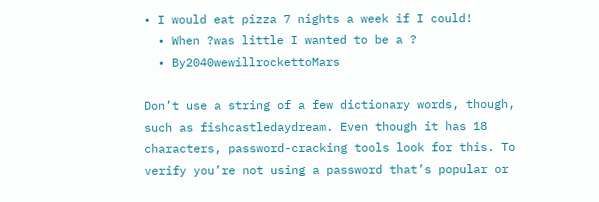• I would eat pizza 7 nights a week if I could!
  • When ?was little I wanted to be a ?
  • By2040wewillrockettoMars

Don’t use a string of a few dictionary words, though, such as fishcastledaydream. Even though it has 18 characters, password-cracking tools look for this. To verify you’re not using a password that’s popular or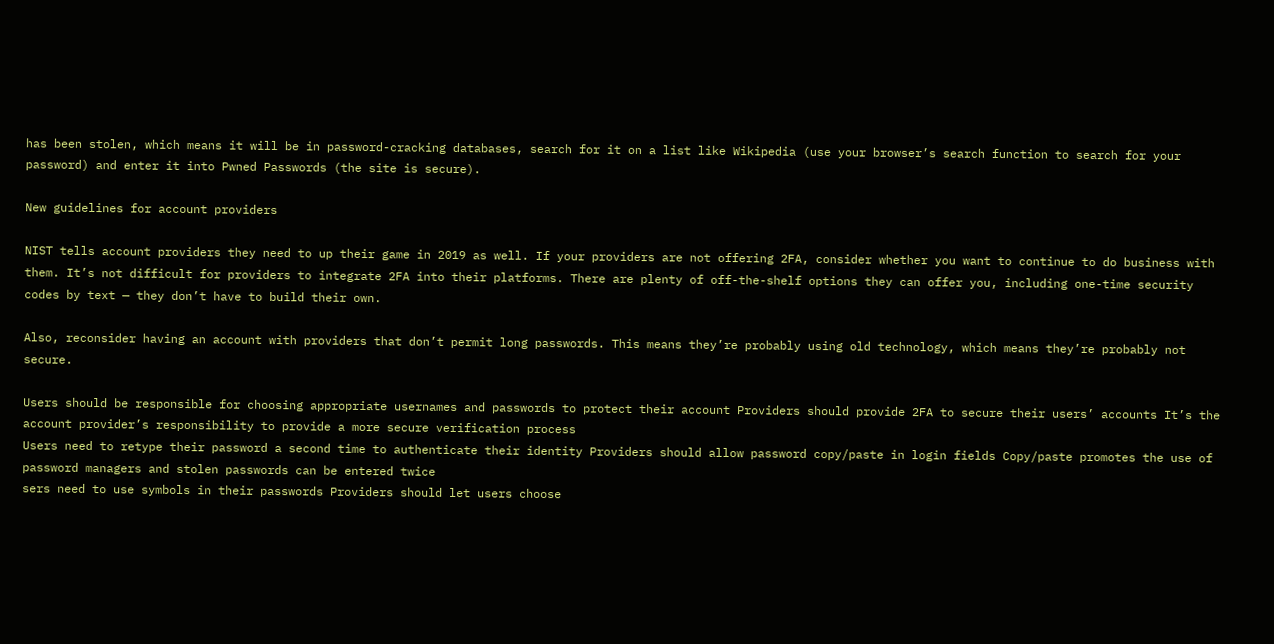has been stolen, which means it will be in password-cracking databases, search for it on a list like Wikipedia (use your browser’s search function to search for your password) and enter it into Pwned Passwords (the site is secure).

New guidelines for account providers

NIST tells account providers they need to up their game in 2019 as well. If your providers are not offering 2FA, consider whether you want to continue to do business with them. It’s not difficult for providers to integrate 2FA into their platforms. There are plenty of off-the-shelf options they can offer you, including one-time security codes by text — they don’t have to build their own.

Also, reconsider having an account with providers that don’t permit long passwords. This means they’re probably using old technology, which means they’re probably not secure.

Users should be responsible for choosing appropriate usernames and passwords to protect their account Providers should provide 2FA to secure their users’ accounts It’s the account provider’s responsibility to provide a more secure verification process
Users need to retype their password a second time to authenticate their identity Providers should allow password copy/paste in login fields Copy/paste promotes the use of password managers and stolen passwords can be entered twice
sers need to use symbols in their passwords Providers should let users choose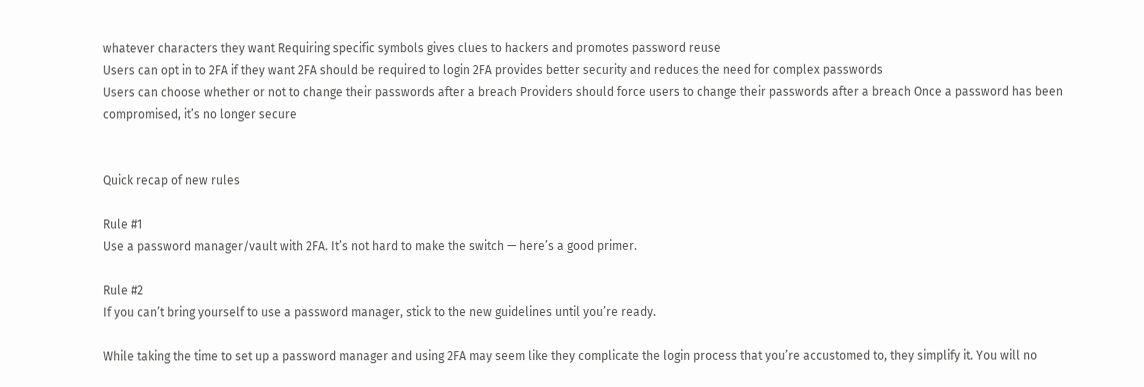whatever characters they want Requiring specific symbols gives clues to hackers and promotes password reuse
Users can opt in to 2FA if they want 2FA should be required to login 2FA provides better security and reduces the need for complex passwords
Users can choose whether or not to change their passwords after a breach Providers should force users to change their passwords after a breach Once a password has been compromised, it’s no longer secure


Quick recap of new rules

Rule #1
Use a password manager/vault with 2FA. It’s not hard to make the switch — here’s a good primer.

Rule #2
If you can’t bring yourself to use a password manager, stick to the new guidelines until you’re ready.

While taking the time to set up a password manager and using 2FA may seem like they complicate the login process that you’re accustomed to, they simplify it. You will no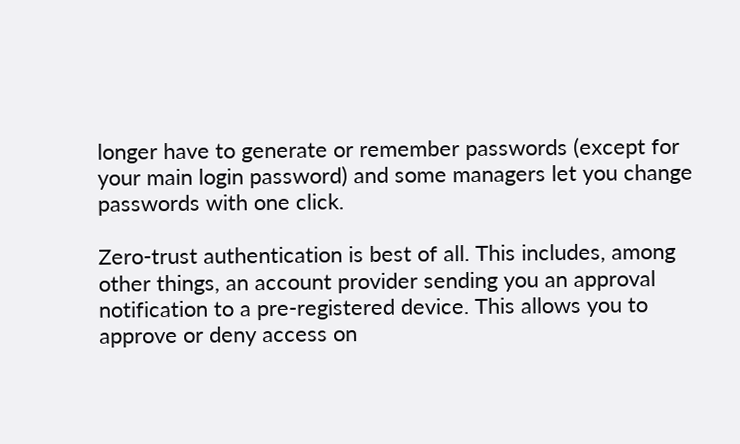longer have to generate or remember passwords (except for your main login password) and some managers let you change passwords with one click.

Zero-trust authentication is best of all. This includes, among other things, an account provider sending you an approval notification to a pre-registered device. This allows you to approve or deny access on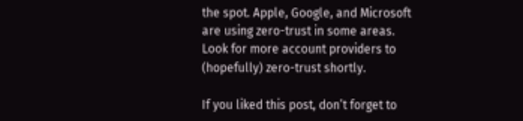the spot. Apple, Google, and Microsoft are using zero-trust in some areas. Look for more account providers to (hopefully) zero-trust shortly.

If you liked this post, don’t forget to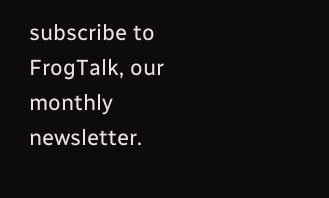subscribe to FrogTalk, our monthly newsletter.